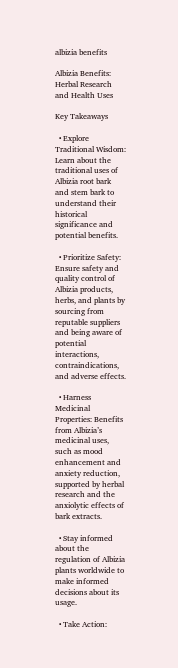albizia benefits

Albizia Benefits: Herbal Research and Health Uses

Key Takeaways

  • Explore Traditional Wisdom: Learn about the traditional uses of Albizia root bark and stem bark to understand their historical significance and potential benefits.

  • Prioritize Safety: Ensure safety and quality control of Albizia products, herbs, and plants by sourcing from reputable suppliers and being aware of potential interactions, contraindications, and adverse effects.

  • Harness Medicinal Properties: Benefits from Albizia’s medicinal uses, such as mood enhancement and anxiety reduction, supported by herbal research and the anxiolytic effects of bark extracts.

  • Stay informed about the regulation of Albizia plants worldwide to make informed decisions about its usage.

  • Take Action: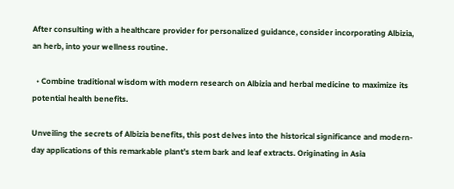After consulting with a healthcare provider for personalized guidance, consider incorporating Albizia, an herb, into your wellness routine.

  • Combine traditional wisdom with modern research on Albizia and herbal medicine to maximize its potential health benefits.

Unveiling the secrets of Albizia benefits, this post delves into the historical significance and modern-day applications of this remarkable plant’s stem bark and leaf extracts. Originating in Asia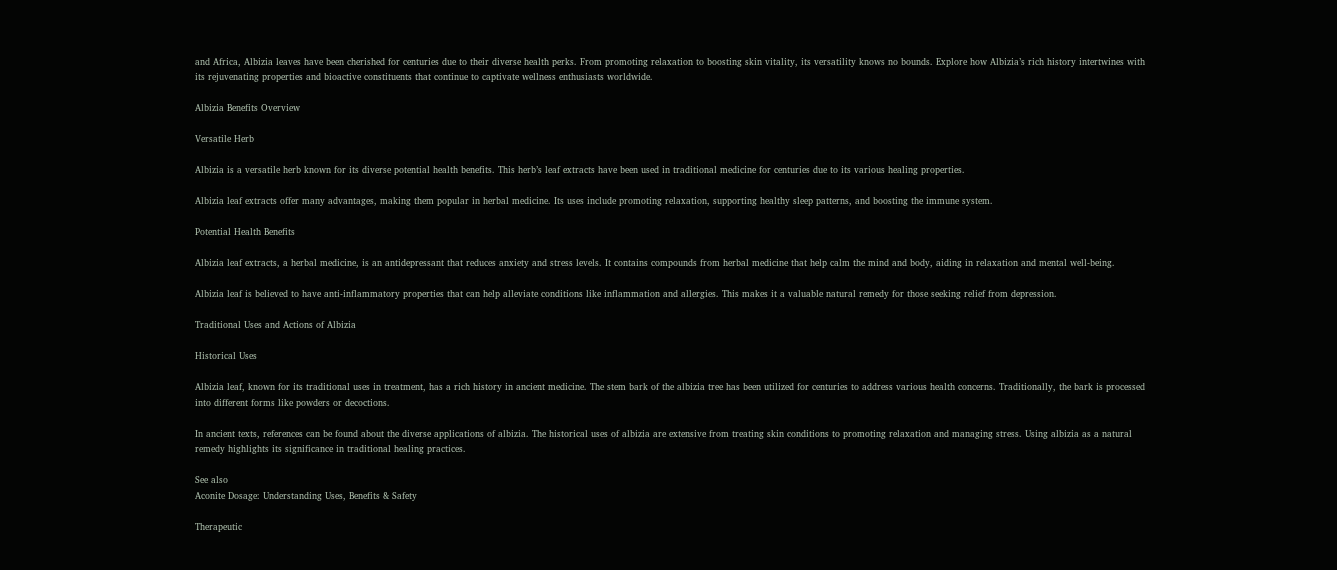and Africa, Albizia leaves have been cherished for centuries due to their diverse health perks. From promoting relaxation to boosting skin vitality, its versatility knows no bounds. Explore how Albizia’s rich history intertwines with its rejuvenating properties and bioactive constituents that continue to captivate wellness enthusiasts worldwide.

Albizia Benefits Overview

Versatile Herb

Albizia is a versatile herb known for its diverse potential health benefits. This herb’s leaf extracts have been used in traditional medicine for centuries due to its various healing properties.

Albizia leaf extracts offer many advantages, making them popular in herbal medicine. Its uses include promoting relaxation, supporting healthy sleep patterns, and boosting the immune system.

Potential Health Benefits

Albizia leaf extracts, a herbal medicine, is an antidepressant that reduces anxiety and stress levels. It contains compounds from herbal medicine that help calm the mind and body, aiding in relaxation and mental well-being.

Albizia leaf is believed to have anti-inflammatory properties that can help alleviate conditions like inflammation and allergies. This makes it a valuable natural remedy for those seeking relief from depression.

Traditional Uses and Actions of Albizia

Historical Uses

Albizia leaf, known for its traditional uses in treatment, has a rich history in ancient medicine. The stem bark of the albizia tree has been utilized for centuries to address various health concerns. Traditionally, the bark is processed into different forms like powders or decoctions.

In ancient texts, references can be found about the diverse applications of albizia. The historical uses of albizia are extensive from treating skin conditions to promoting relaxation and managing stress. Using albizia as a natural remedy highlights its significance in traditional healing practices.

See also
Aconite Dosage: Understanding Uses, Benefits & Safety

Therapeutic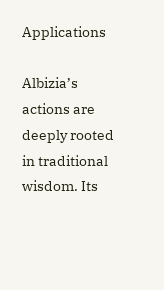Applications

Albizia’s actions are deeply rooted in traditional wisdom. Its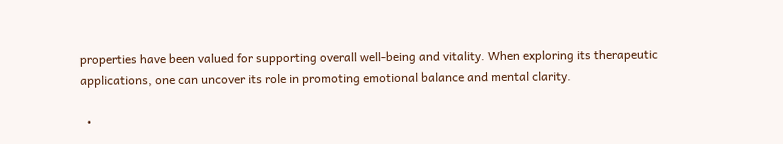properties have been valued for supporting overall well-being and vitality. When exploring its therapeutic applications, one can uncover its role in promoting emotional balance and mental clarity.

  •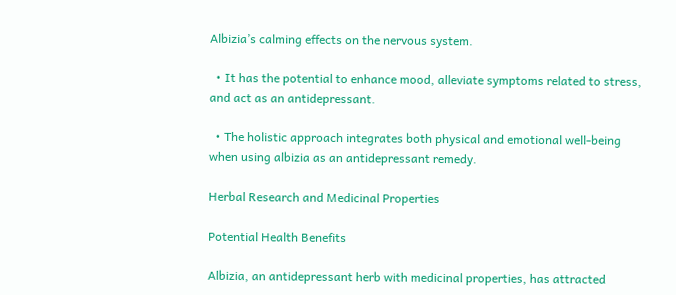Albizia’s calming effects on the nervous system.

  • It has the potential to enhance mood, alleviate symptoms related to stress, and act as an antidepressant.

  • The holistic approach integrates both physical and emotional well-being when using albizia as an antidepressant remedy.

Herbal Research and Medicinal Properties

Potential Health Benefits

Albizia, an antidepressant herb with medicinal properties, has attracted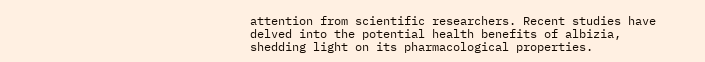attention from scientific researchers. Recent studies have delved into the potential health benefits of albizia, shedding light on its pharmacological properties.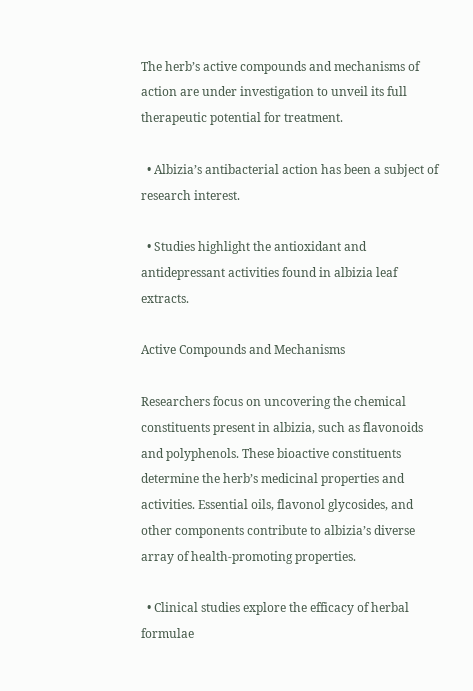The herb’s active compounds and mechanisms of action are under investigation to unveil its full therapeutic potential for treatment.

  • Albizia’s antibacterial action has been a subject of research interest.

  • Studies highlight the antioxidant and antidepressant activities found in albizia leaf extracts.

Active Compounds and Mechanisms

Researchers focus on uncovering the chemical constituents present in albizia, such as flavonoids and polyphenols. These bioactive constituents determine the herb’s medicinal properties and activities. Essential oils, flavonol glycosides, and other components contribute to albizia’s diverse array of health-promoting properties.

  • Clinical studies explore the efficacy of herbal formulae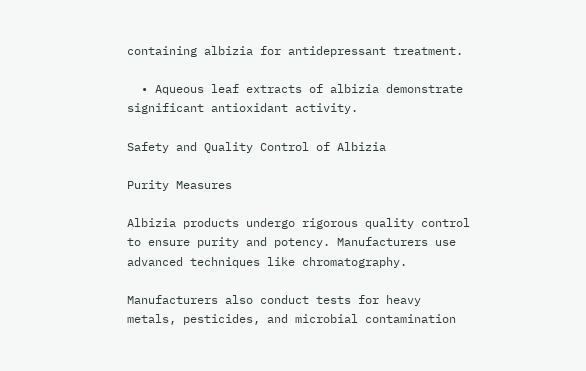containing albizia for antidepressant treatment.

  • Aqueous leaf extracts of albizia demonstrate significant antioxidant activity.

Safety and Quality Control of Albizia

Purity Measures

Albizia products undergo rigorous quality control to ensure purity and potency. Manufacturers use advanced techniques like chromatography.

Manufacturers also conduct tests for heavy metals, pesticides, and microbial contamination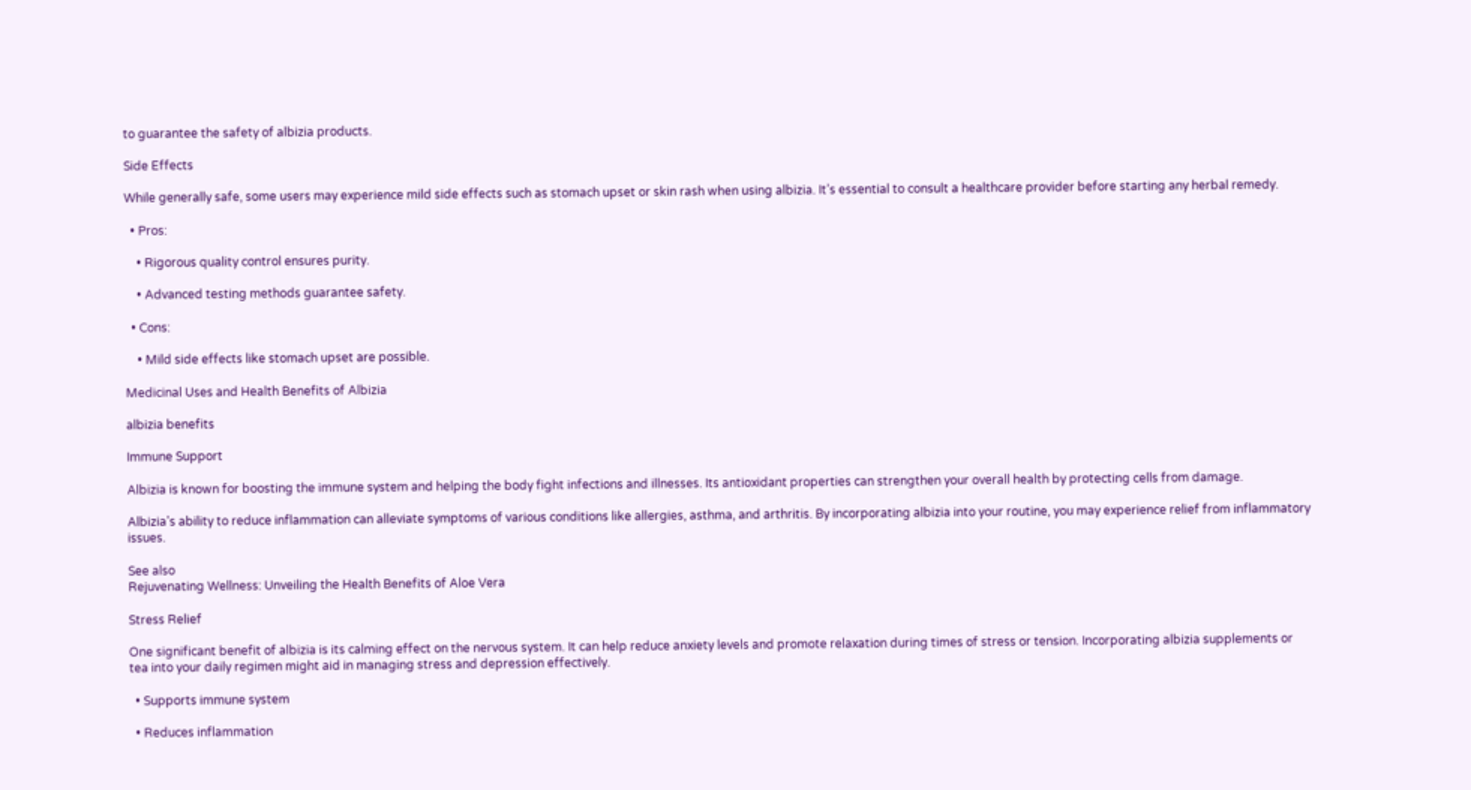to guarantee the safety of albizia products.

Side Effects

While generally safe, some users may experience mild side effects such as stomach upset or skin rash when using albizia. It’s essential to consult a healthcare provider before starting any herbal remedy.

  • Pros:

    • Rigorous quality control ensures purity.

    • Advanced testing methods guarantee safety.

  • Cons:

    • Mild side effects like stomach upset are possible.

Medicinal Uses and Health Benefits of Albizia

albizia benefits

Immune Support

Albizia is known for boosting the immune system and helping the body fight infections and illnesses. Its antioxidant properties can strengthen your overall health by protecting cells from damage.

Albizia’s ability to reduce inflammation can alleviate symptoms of various conditions like allergies, asthma, and arthritis. By incorporating albizia into your routine, you may experience relief from inflammatory issues.

See also
Rejuvenating Wellness: Unveiling the Health Benefits of Aloe Vera

Stress Relief

One significant benefit of albizia is its calming effect on the nervous system. It can help reduce anxiety levels and promote relaxation during times of stress or tension. Incorporating albizia supplements or tea into your daily regimen might aid in managing stress and depression effectively.

  • Supports immune system

  • Reduces inflammation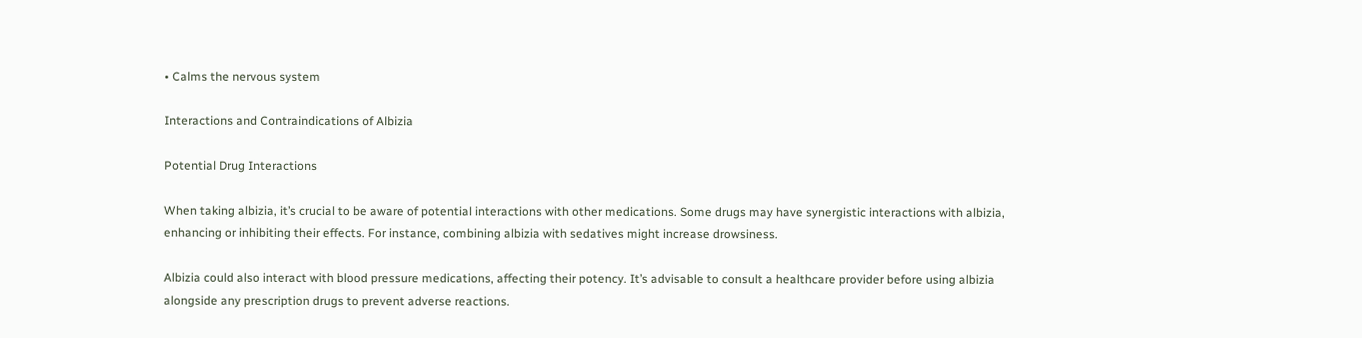• Calms the nervous system

Interactions and Contraindications of Albizia

Potential Drug Interactions

When taking albizia, it’s crucial to be aware of potential interactions with other medications. Some drugs may have synergistic interactions with albizia, enhancing or inhibiting their effects. For instance, combining albizia with sedatives might increase drowsiness.

Albizia could also interact with blood pressure medications, affecting their potency. It’s advisable to consult a healthcare provider before using albizia alongside any prescription drugs to prevent adverse reactions.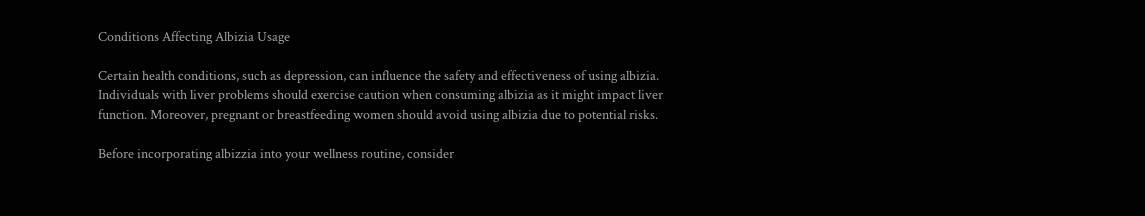Conditions Affecting Albizia Usage

Certain health conditions, such as depression, can influence the safety and effectiveness of using albizia. Individuals with liver problems should exercise caution when consuming albizia as it might impact liver function. Moreover, pregnant or breastfeeding women should avoid using albizia due to potential risks.

Before incorporating albizzia into your wellness routine, consider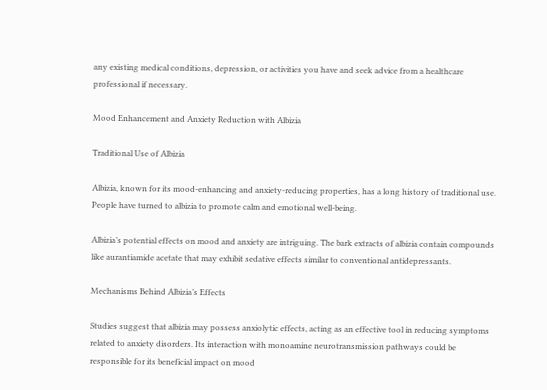any existing medical conditions, depression, or activities you have and seek advice from a healthcare professional if necessary.

Mood Enhancement and Anxiety Reduction with Albizia

Traditional Use of Albizia

Albizia, known for its mood-enhancing and anxiety-reducing properties, has a long history of traditional use. People have turned to albizia to promote calm and emotional well-being.

Albizia’s potential effects on mood and anxiety are intriguing. The bark extracts of albizia contain compounds like aurantiamide acetate that may exhibit sedative effects similar to conventional antidepressants.

Mechanisms Behind Albizia’s Effects

Studies suggest that albizia may possess anxiolytic effects, acting as an effective tool in reducing symptoms related to anxiety disorders. Its interaction with monoamine neurotransmission pathways could be responsible for its beneficial impact on mood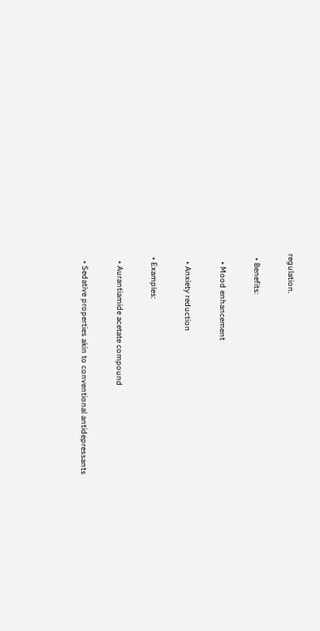regulation.

  • Benefits:

    • Mood enhancement

    • Anxiety reduction

  • Examples:

    • Aurantiamide acetate compound

    • Sedative properties akin to conventional antidepressants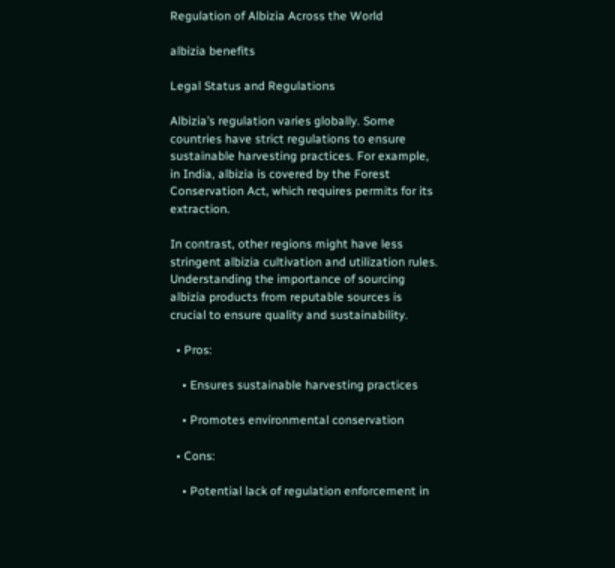Regulation of Albizia Across the World

albizia benefits

Legal Status and Regulations

Albizia’s regulation varies globally. Some countries have strict regulations to ensure sustainable harvesting practices. For example, in India, albizia is covered by the Forest Conservation Act, which requires permits for its extraction.

In contrast, other regions might have less stringent albizia cultivation and utilization rules. Understanding the importance of sourcing albizia products from reputable sources is crucial to ensure quality and sustainability.

  • Pros:

    • Ensures sustainable harvesting practices

    • Promotes environmental conservation

  • Cons:

    • Potential lack of regulation enforcement in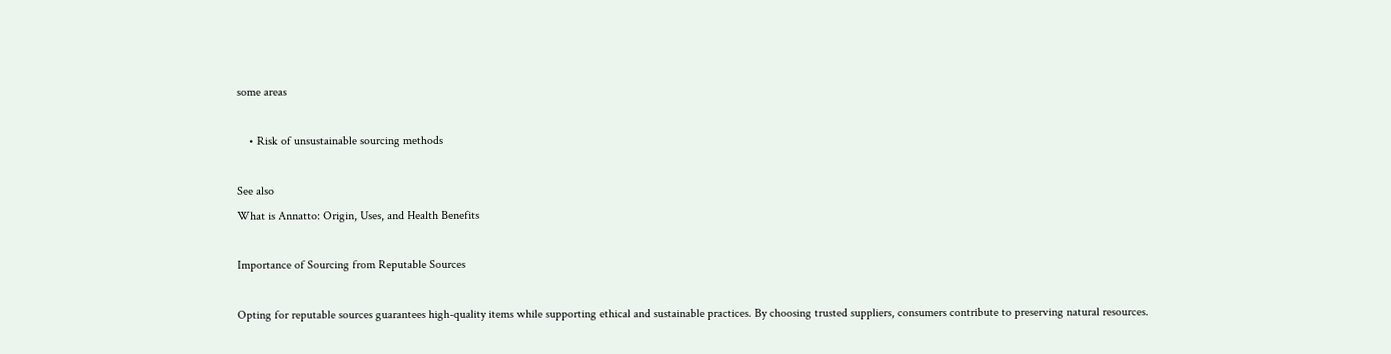some areas

    • Risk of unsustainable sourcing methods

See also
What is Annatto: Origin, Uses, and Health Benefits

Importance of Sourcing from Reputable Sources

Opting for reputable sources guarantees high-quality items while supporting ethical and sustainable practices. By choosing trusted suppliers, consumers contribute to preserving natural resources.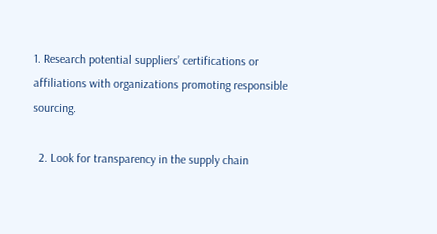1. Research potential suppliers’ certifications or affiliations with organizations promoting responsible sourcing.

  2. Look for transparency in the supply chain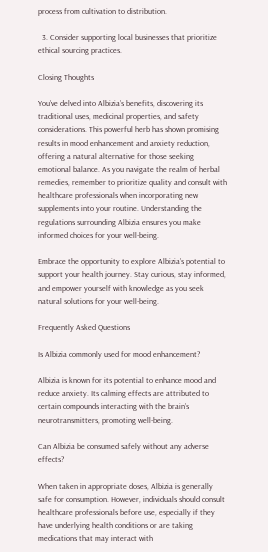process from cultivation to distribution.

  3. Consider supporting local businesses that prioritize ethical sourcing practices.

Closing Thoughts

You’ve delved into Albizia’s benefits, discovering its traditional uses, medicinal properties, and safety considerations. This powerful herb has shown promising results in mood enhancement and anxiety reduction, offering a natural alternative for those seeking emotional balance. As you navigate the realm of herbal remedies, remember to prioritize quality and consult with healthcare professionals when incorporating new supplements into your routine. Understanding the regulations surrounding Albizia ensures you make informed choices for your well-being.

Embrace the opportunity to explore Albizia’s potential to support your health journey. Stay curious, stay informed, and empower yourself with knowledge as you seek natural solutions for your well-being.

Frequently Asked Questions

Is Albizia commonly used for mood enhancement?

Albizia is known for its potential to enhance mood and reduce anxiety. Its calming effects are attributed to certain compounds interacting with the brain’s neurotransmitters, promoting well-being.

Can Albizia be consumed safely without any adverse effects?

When taken in appropriate doses, Albizia is generally safe for consumption. However, individuals should consult healthcare professionals before use, especially if they have underlying health conditions or are taking medications that may interact with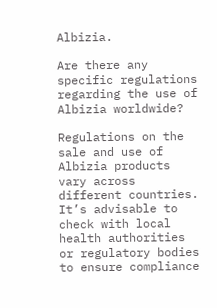Albizia.

Are there any specific regulations regarding the use of Albizia worldwide?

Regulations on the sale and use of Albizia products vary across different countries. It’s advisable to check with local health authorities or regulatory bodies to ensure compliance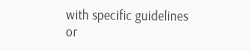with specific guidelines or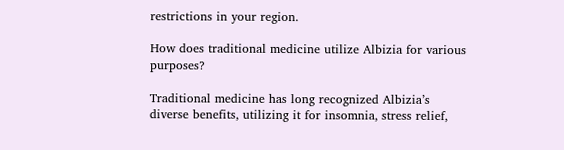restrictions in your region.

How does traditional medicine utilize Albizia for various purposes?

Traditional medicine has long recognized Albizia’s diverse benefits, utilizing it for insomnia, stress relief,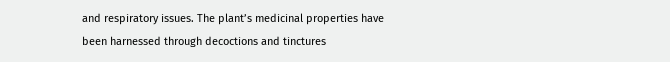and respiratory issues. The plant’s medicinal properties have been harnessed through decoctions and tinctures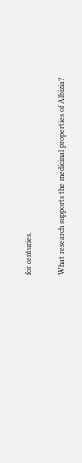for centuries.

What research supports the medicinal properties of Albizia?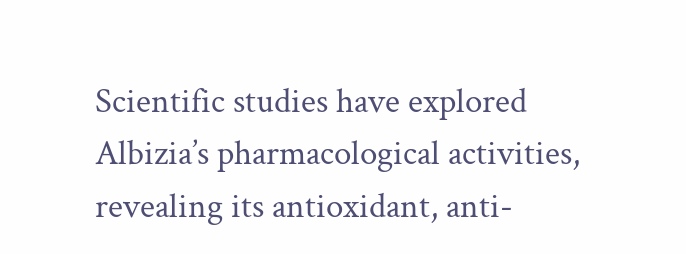Scientific studies have explored Albizia’s pharmacological activities, revealing its antioxidant, anti-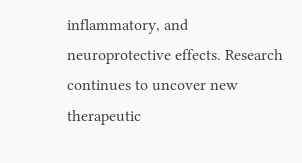inflammatory, and neuroprotective effects. Research continues to uncover new therapeutic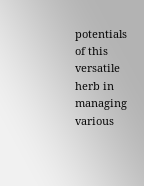potentials of this versatile herb in managing various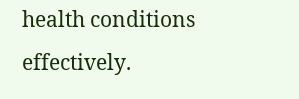health conditions effectively.